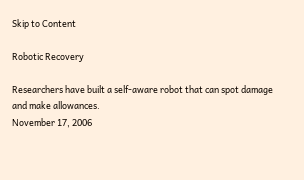Skip to Content

Robotic Recovery

Researchers have built a self-aware robot that can spot damage and make allowances.
November 17, 2006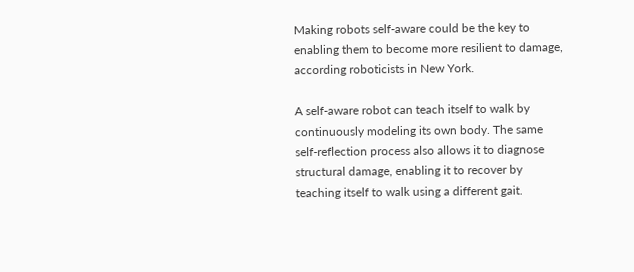Making robots self-aware could be the key to enabling them to become more resilient to damage, according roboticists in New York.

A self-aware robot can teach itself to walk by continuously modeling its own body. The same self-reflection process also allows it to diagnose structural damage, enabling it to recover by teaching itself to walk using a different gait.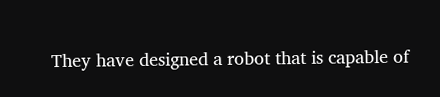They have designed a robot that is capable of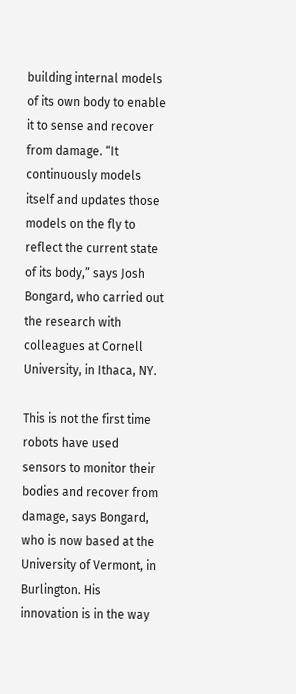building internal models of its own body to enable it to sense and recover from damage. “It continuously models itself and updates those models on the fly to reflect the current state of its body,” says Josh Bongard, who carried out the research with colleagues at Cornell University, in Ithaca, NY.

This is not the first time robots have used sensors to monitor their bodies and recover from damage, says Bongard, who is now based at the University of Vermont, in Burlington. His innovation is in the way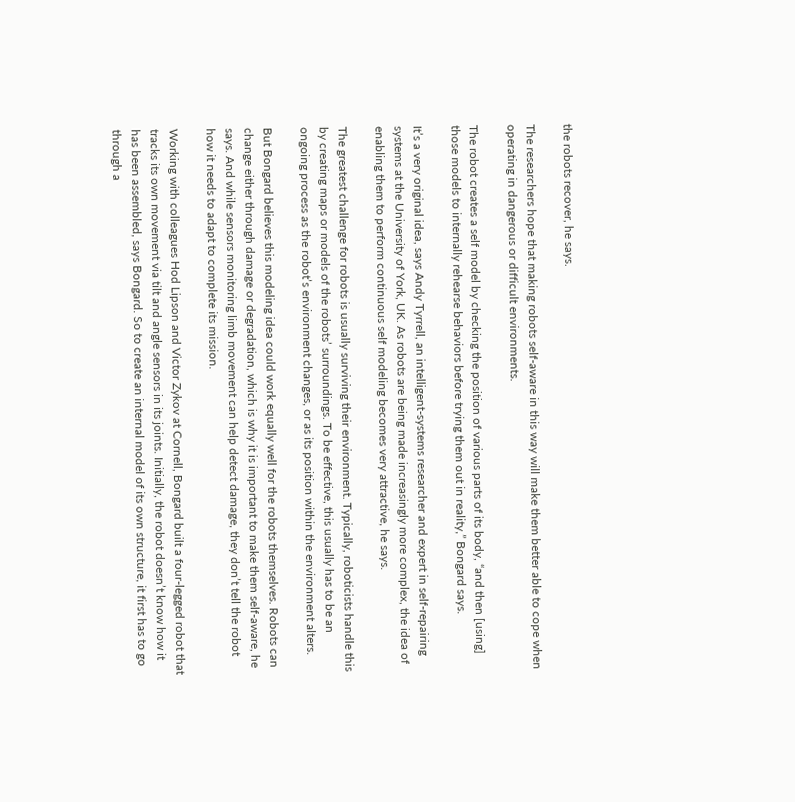the robots recover, he says.

The researchers hope that making robots self-aware in this way will make them better able to cope when operating in dangerous or difficult environments.

The robot creates a self model by checking the position of various parts of its body, “and then [using] those models to internally rehearse behaviors before trying them out in reality,” Bongard says.

It’s a very original idea, says Andy Tyrrell, an intelligent-systems researcher and expert in self-repairing systems at the University of York, UK. As robots are being made increasingly more complex, the idea of enabling them to perform continuous self modeling becomes very attractive, he says.

The greatest challenge for robots is usually surviving their environment. Typically, roboticists handle this by creating maps or models of the robots’ surroundings. To be effective, this usually has to be an ongoing process as the robot’s environment changes, or as its position within the environment alters.

But Bongard believes this modeling idea could work equally well for the robots themselves. Robots can change either through damage or degradation, which is why it is important to make them self-aware, he says. And while sensors monitoring limb movement can help detect damage, they don’t tell the robot how it needs to adapt to complete its mission.

Working with colleagues Hod Lipson and Victor Zykov at Cornell, Bongard built a four-legged robot that tracks its own movement via tilt and angle sensors in its joints. Initially, the robot doesn’t know how it has been assembled, says Bongard. So to create an internal model of its own structure, it first has to go through a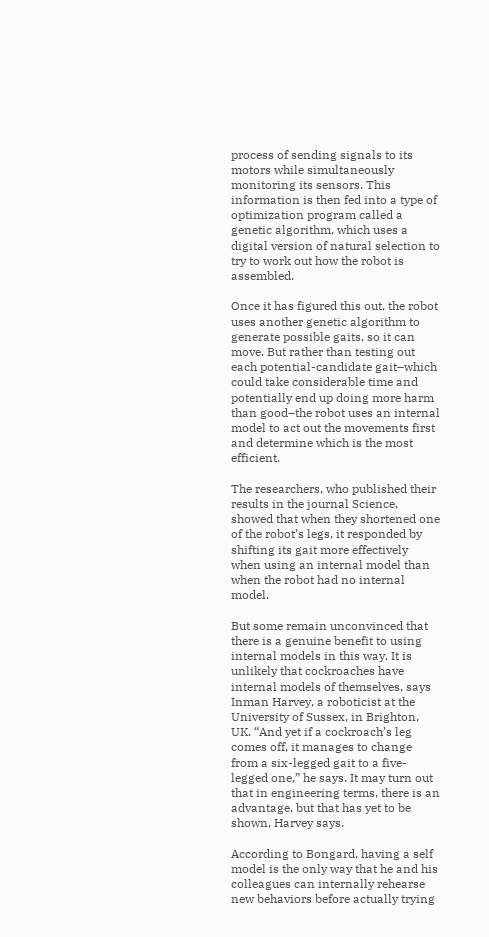process of sending signals to its motors while simultaneously monitoring its sensors. This information is then fed into a type of optimization program called a genetic algorithm, which uses a digital version of natural selection to try to work out how the robot is assembled.

Once it has figured this out, the robot uses another genetic algorithm to generate possible gaits, so it can move. But rather than testing out each potential-candidate gait–which could take considerable time and potentially end up doing more harm than good–the robot uses an internal model to act out the movements first and determine which is the most efficient.

The researchers, who published their results in the journal Science, showed that when they shortened one of the robot’s legs, it responded by shifting its gait more effectively when using an internal model than when the robot had no internal model.

But some remain unconvinced that there is a genuine benefit to using internal models in this way. It is unlikely that cockroaches have internal models of themselves, says Inman Harvey, a roboticist at the University of Sussex, in Brighton, UK. “And yet if a cockroach’s leg comes off, it manages to change from a six-legged gait to a five-legged one,” he says. It may turn out that in engineering terms, there is an advantage, but that has yet to be shown, Harvey says.

According to Bongard, having a self model is the only way that he and his colleagues can internally rehearse new behaviors before actually trying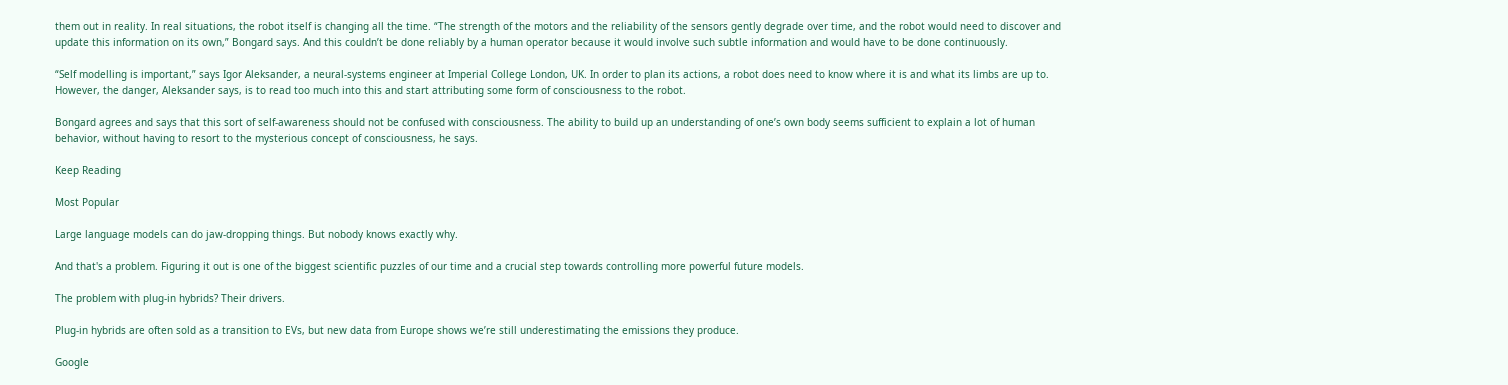them out in reality. In real situations, the robot itself is changing all the time. “The strength of the motors and the reliability of the sensors gently degrade over time, and the robot would need to discover and update this information on its own,” Bongard says. And this couldn’t be done reliably by a human operator because it would involve such subtle information and would have to be done continuously.

“Self modelling is important,” says Igor Aleksander, a neural-systems engineer at Imperial College London, UK. In order to plan its actions, a robot does need to know where it is and what its limbs are up to. However, the danger, Aleksander says, is to read too much into this and start attributing some form of consciousness to the robot.

Bongard agrees and says that this sort of self-awareness should not be confused with consciousness. The ability to build up an understanding of one’s own body seems sufficient to explain a lot of human behavior, without having to resort to the mysterious concept of consciousness, he says.

Keep Reading

Most Popular

Large language models can do jaw-dropping things. But nobody knows exactly why.

And that's a problem. Figuring it out is one of the biggest scientific puzzles of our time and a crucial step towards controlling more powerful future models.

The problem with plug-in hybrids? Their drivers.

Plug-in hybrids are often sold as a transition to EVs, but new data from Europe shows we’re still underestimating the emissions they produce.

Google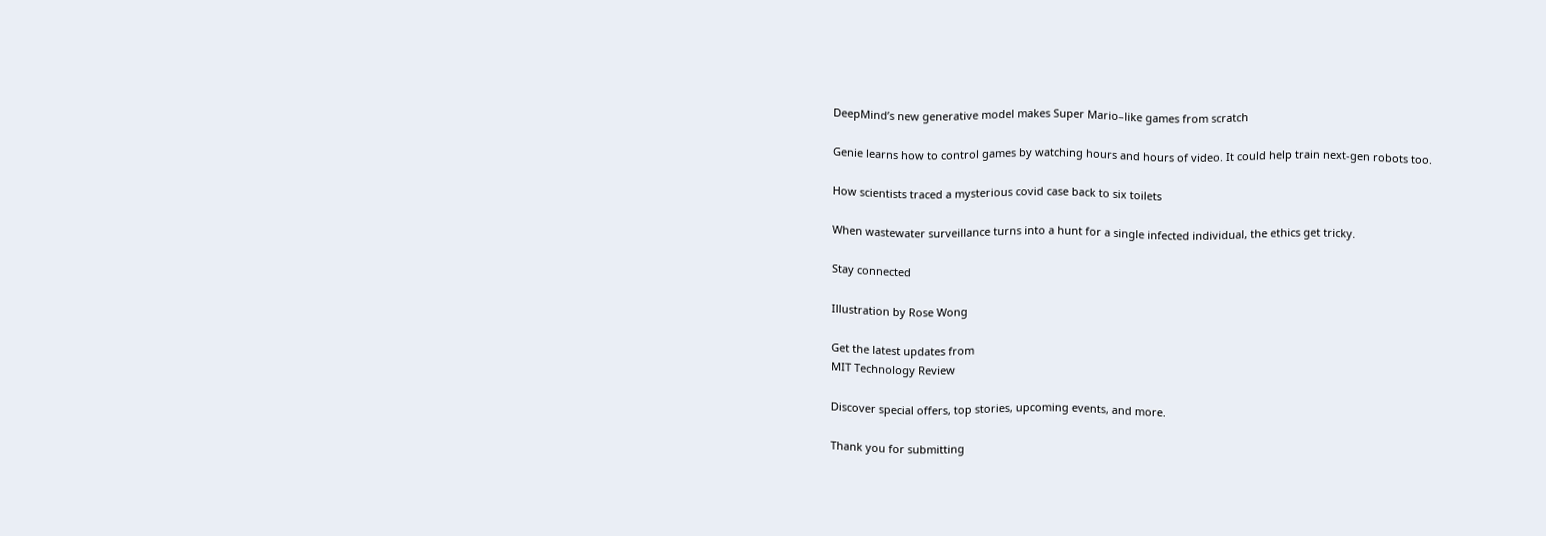DeepMind’s new generative model makes Super Mario–like games from scratch

Genie learns how to control games by watching hours and hours of video. It could help train next-gen robots too.

How scientists traced a mysterious covid case back to six toilets

When wastewater surveillance turns into a hunt for a single infected individual, the ethics get tricky.

Stay connected

Illustration by Rose Wong

Get the latest updates from
MIT Technology Review

Discover special offers, top stories, upcoming events, and more.

Thank you for submitting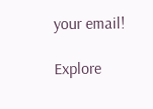your email!

Explore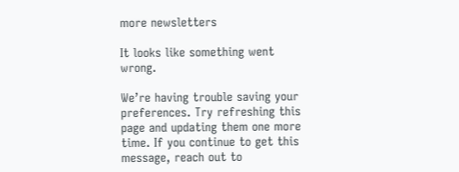more newsletters

It looks like something went wrong.

We’re having trouble saving your preferences. Try refreshing this page and updating them one more time. If you continue to get this message, reach out to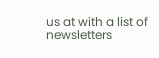us at with a list of newsletters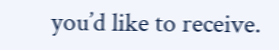you’d like to receive.